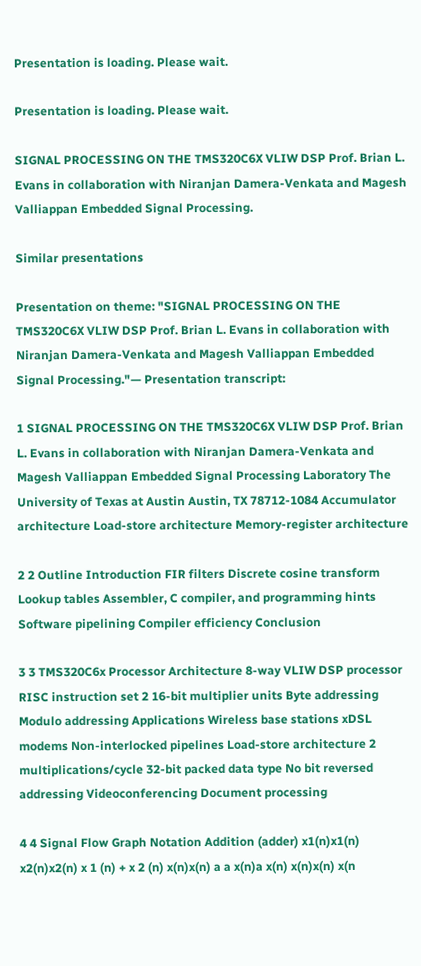Presentation is loading. Please wait.

Presentation is loading. Please wait.

SIGNAL PROCESSING ON THE TMS320C6X VLIW DSP Prof. Brian L. Evans in collaboration with Niranjan Damera-Venkata and Magesh Valliappan Embedded Signal Processing.

Similar presentations

Presentation on theme: "SIGNAL PROCESSING ON THE TMS320C6X VLIW DSP Prof. Brian L. Evans in collaboration with Niranjan Damera-Venkata and Magesh Valliappan Embedded Signal Processing."— Presentation transcript:

1 SIGNAL PROCESSING ON THE TMS320C6X VLIW DSP Prof. Brian L. Evans in collaboration with Niranjan Damera-Venkata and Magesh Valliappan Embedded Signal Processing Laboratory The University of Texas at Austin Austin, TX 78712-1084 Accumulator architecture Load-store architecture Memory-register architecture

2 2 Outline Introduction FIR filters Discrete cosine transform Lookup tables Assembler, C compiler, and programming hints Software pipelining Compiler efficiency Conclusion

3 3 TMS320C6x Processor Architecture 8-way VLIW DSP processor RISC instruction set 2 16-bit multiplier units Byte addressing Modulo addressing Applications Wireless base stations xDSL modems Non-interlocked pipelines Load-store architecture 2 multiplications/cycle 32-bit packed data type No bit reversed addressing Videoconferencing Document processing

4 4 Signal Flow Graph Notation Addition (adder) x1(n)x1(n) x2(n)x2(n) x 1 (n) + x 2 (n) x(n)x(n) a a x(n)a x(n) x(n)x(n) x(n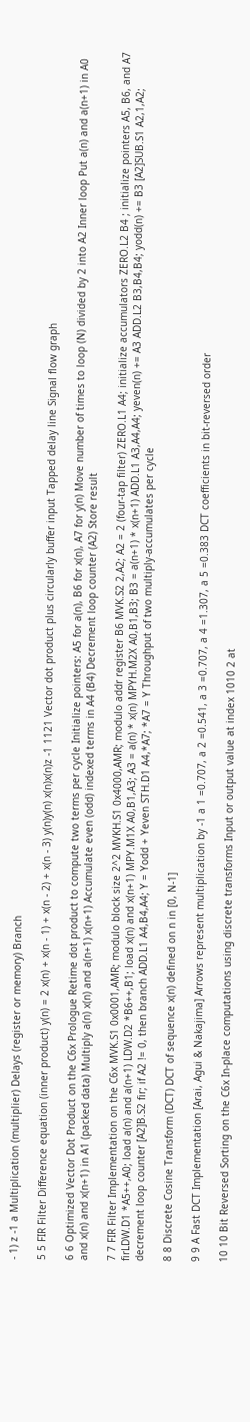- 1) z -1 a Multiplication (multiplier) Delays (register or memory) Branch

5 5 FIR Filter Difference equation (inner product) y(n) = 2 x(n) + x(n - 1) + x(n - 2) + x(n - 3) y(n)y(n) x(n)x(n)z -1 1121 Vector dot product plus circularly buffer input Tapped delay line Signal flow graph

6 6 Optimized Vector Dot Product on the C6x Prologue Retime dot product to compute two terms per cycle Initialize pointers: A5 for a(n), B6 for x(n), A7 for y(n) Move number of times to loop (N) divided by 2 into A2 Inner loop Put a(n) and a(n+1) in A0 and x(n) and x(n+1) in A1 (packed data) Multiply a(n) x(n) and a(n+1) x(n+1) Accumulate even (odd) indexed terms in A4 (B4) Decrement loop counter (A2) Store result

7 7 FIR Filter Implementation on the C6x MVK.S1 0x0001,AMR; modulo block size 2^2 MVKH.S1 0x4000,AMR; modulo addr register B6 MVK.S2 2,A2; A2 = 2 (four-tap filter) ZERO.L1 A4; initialize accumulators ZERO.L2 B4 ; initialize pointers A5, B6, and A7 firLDW.D1 *A5++,A0; load a(n) and a(n+1) LDW.D2 *B6++,B1; load x(n) and x(n+1) MPY.M1X A0,B1,A3; A3 = a(n) * x(n) MPYH.M2X A0,B1,B3; B3 = a(n+1) * x(n+1) ADD.L1 A3,A4,A4; yeven(n) += A3 ADD.L2 B3,B4,B4; yodd(n) += B3 [A2]SUB.S1 A2,1,A2; decrement loop counter [A2]B.S2 fir; if A2 != 0, then branch ADD.L1 A4,B4,A4; Y = Yodd + Yeven STH.D1 A4,*A7; *A7 = Y Throughput of two multiply-accumulates per cycle

8 8 Discrete Cosine Transform (DCT) DCT of sequence x(n) defined on n in [0, N-1]

9 9 A Fast DCT Implementation [Arai, Agui & Nakajima] Arrows represent multiplication by -1 a 1 =0.707, a 2 =0.541, a 3 =0.707, a 4 =1.307, a 5 =0.383 DCT coefficients in bit-reversed order

10 10 Bit Reversed Sorting on the C6x In-place computations using discrete transforms Input or output value at index 1010 2 at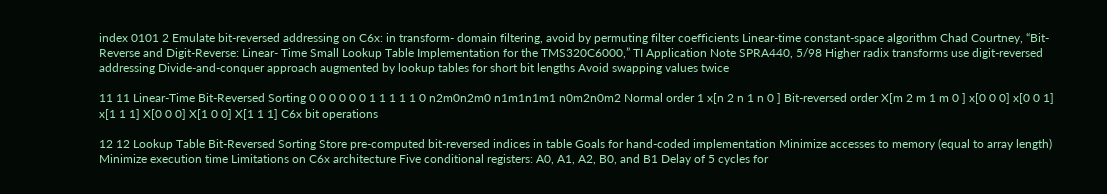index 0101 2 Emulate bit-reversed addressing on C6x: in transform- domain filtering, avoid by permuting filter coefficients Linear-time constant-space algorithm Chad Courtney, “Bit-Reverse and Digit-Reverse: Linear- Time Small Lookup Table Implementation for the TMS320C6000,” TI Application Note SPRA440, 5/98 Higher radix transforms use digit-reversed addressing Divide-and-conquer approach augmented by lookup tables for short bit lengths Avoid swapping values twice

11 11 Linear-Time Bit-Reversed Sorting 0 0 0 0 0 0 1 1 1 1 1 0 n2m0n2m0 n1m1n1m1 n0m2n0m2 Normal order 1 x[n 2 n 1 n 0 ] Bit-reversed order X[m 2 m 1 m 0 ] x[0 0 0] x[0 0 1] x[1 1 1] X[0 0 0] X[1 0 0] X[1 1 1] C6x bit operations

12 12 Lookup Table Bit-Reversed Sorting Store pre-computed bit-reversed indices in table Goals for hand-coded implementation Minimize accesses to memory (equal to array length) Minimize execution time Limitations on C6x architecture Five conditional registers: A0, A1, A2, B0, and B1 Delay of 5 cycles for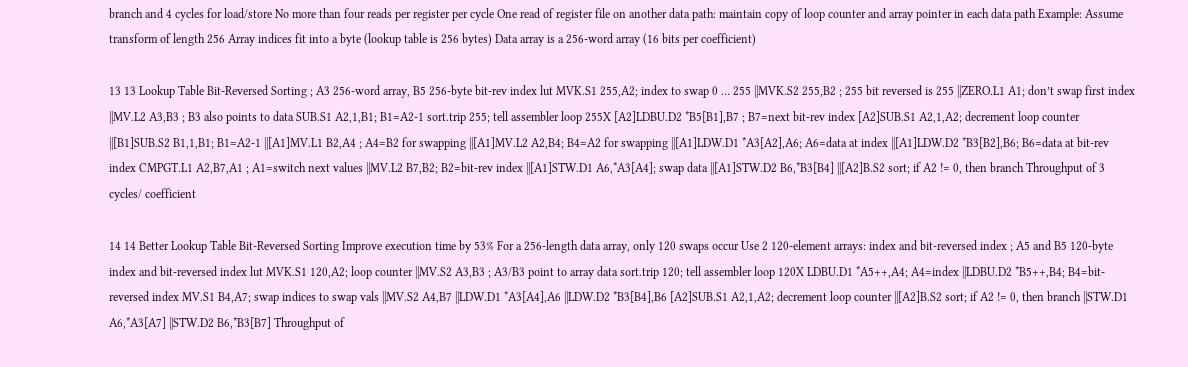branch and 4 cycles for load/store No more than four reads per register per cycle One read of register file on another data path: maintain copy of loop counter and array pointer in each data path Example: Assume transform of length 256 Array indices fit into a byte (lookup table is 256 bytes) Data array is a 256-word array (16 bits per coefficient)

13 13 Lookup Table Bit-Reversed Sorting ; A3 256-word array, B5 256-byte bit-rev index lut MVK.S1 255,A2; index to swap 0 … 255 ||MVK.S2 255,B2 ; 255 bit reversed is 255 ||ZERO.L1 A1; don’t swap first index ||MV.L2 A3,B3 ; B3 also points to data SUB.S1 A2,1,B1; B1=A2-1 sort.trip 255; tell assembler loop 255X [A2]LDBU.D2 *B5[B1],B7 ; B7=next bit-rev index [A2]SUB.S1 A2,1,A2; decrement loop counter ||[B1]SUB.S2 B1,1,B1; B1=A2-1 ||[A1]MV.L1 B2,A4 ; A4=B2 for swapping ||[A1]MV.L2 A2,B4; B4=A2 for swapping ||[A1]LDW.D1 *A3[A2],A6; A6=data at index ||[A1]LDW.D2 *B3[B2],B6; B6=data at bit-rev index CMPGT.L1 A2,B7,A1 ; A1=switch next values ||MV.L2 B7,B2; B2=bit-rev index ||[A1]STW.D1 A6,*A3[A4]; swap data ||[A1]STW.D2 B6,*B3[B4] ||[A2]B.S2 sort; if A2 != 0, then branch Throughput of 3 cycles/ coefficient

14 14 Better Lookup Table Bit-Reversed Sorting Improve execution time by 53% For a 256-length data array, only 120 swaps occur Use 2 120-element arrays: index and bit-reversed index ; A5 and B5 120-byte index and bit-reversed index lut MVK.S1 120,A2; loop counter ||MV.S2 A3,B3 ; A3/B3 point to array data sort.trip 120; tell assembler loop 120X LDBU.D1 *A5++,A4; A4=index ||LDBU.D2 *B5++,B4; B4=bit-reversed index MV.S1 B4,A7; swap indices to swap vals ||MV.S2 A4,B7 ||LDW.D1 *A3[A4],A6 ||LDW.D2 *B3[B4],B6 [A2]SUB.S1 A2,1,A2; decrement loop counter ||[A2]B.S2 sort; if A2 != 0, then branch ||STW.D1 A6,*A3[A7] ||STW.D2 B6,*B3[B7] Throughput of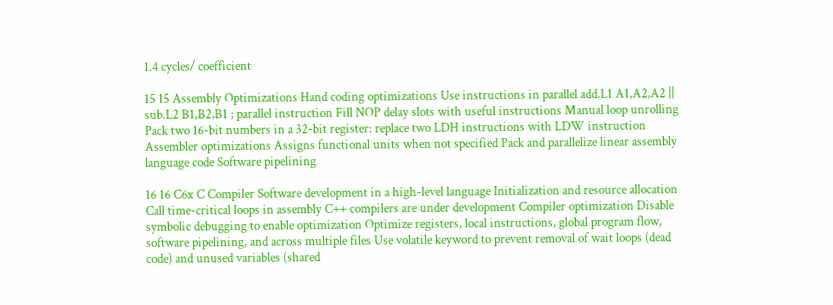1.4 cycles/ coefficient

15 15 Assembly Optimizations Hand coding optimizations Use instructions in parallel add.L1 A1,A2,A2 || sub.L2 B1,B2,B1 ; parallel instruction Fill NOP delay slots with useful instructions Manual loop unrolling Pack two 16-bit numbers in a 32-bit register: replace two LDH instructions with LDW instruction Assembler optimizations Assigns functional units when not specified Pack and parallelize linear assembly language code Software pipelining

16 16 C6x C Compiler Software development in a high-level language Initialization and resource allocation Call time-critical loops in assembly C++ compilers are under development Compiler optimization Disable symbolic debugging to enable optimization Optimize registers, local instructions, global program flow, software pipelining, and across multiple files Use volatile keyword to prevent removal of wait loops (dead code) and unused variables (shared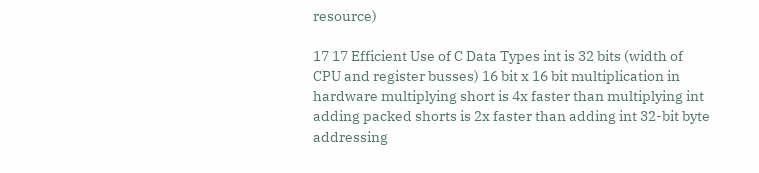resource)

17 17 Efficient Use of C Data Types int is 32 bits (width of CPU and register busses) 16 bit x 16 bit multiplication in hardware multiplying short is 4x faster than multiplying int adding packed shorts is 2x faster than adding int 32-bit byte addressing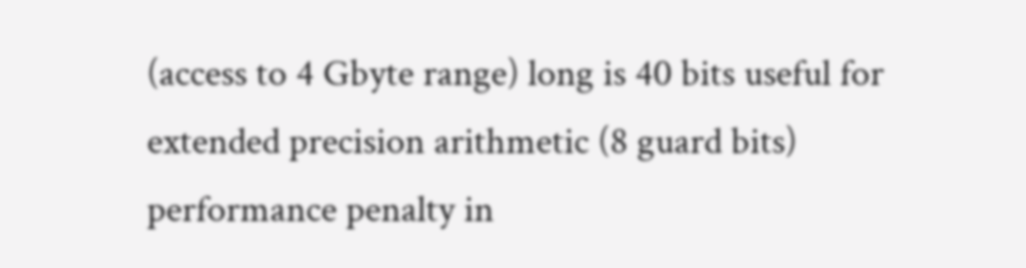(access to 4 Gbyte range) long is 40 bits useful for extended precision arithmetic (8 guard bits) performance penalty in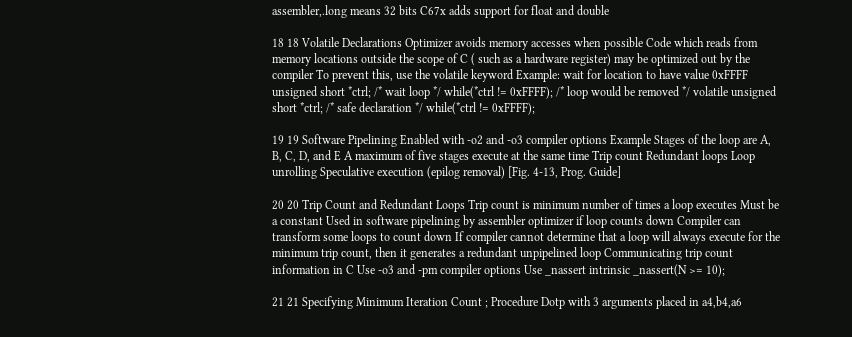assembler,.long means 32 bits C67x adds support for float and double

18 18 Volatile Declarations Optimizer avoids memory accesses when possible Code which reads from memory locations outside the scope of C ( such as a hardware register) may be optimized out by the compiler To prevent this, use the volatile keyword Example: wait for location to have value 0xFFFF unsigned short *ctrl; /* wait loop */ while(*ctrl != 0xFFFF); /* loop would be removed */ volatile unsigned short *ctrl; /* safe declaration */ while(*ctrl != 0xFFFF);

19 19 Software Pipelining Enabled with -o2 and -o3 compiler options Example Stages of the loop are A, B, C, D, and E A maximum of five stages execute at the same time Trip count Redundant loops Loop unrolling Speculative execution (epilog removal) [Fig. 4-13, Prog. Guide]

20 20 Trip Count and Redundant Loops Trip count is minimum number of times a loop executes Must be a constant Used in software pipelining by assembler optimizer if loop counts down Compiler can transform some loops to count down If compiler cannot determine that a loop will always execute for the minimum trip count, then it generates a redundant unpipelined loop Communicating trip count information in C Use -o3 and -pm compiler options Use _nassert intrinsic _nassert(N >= 10);

21 21 Specifying Minimum Iteration Count ; Procedure Dotp with 3 arguments placed in a4,b4,a6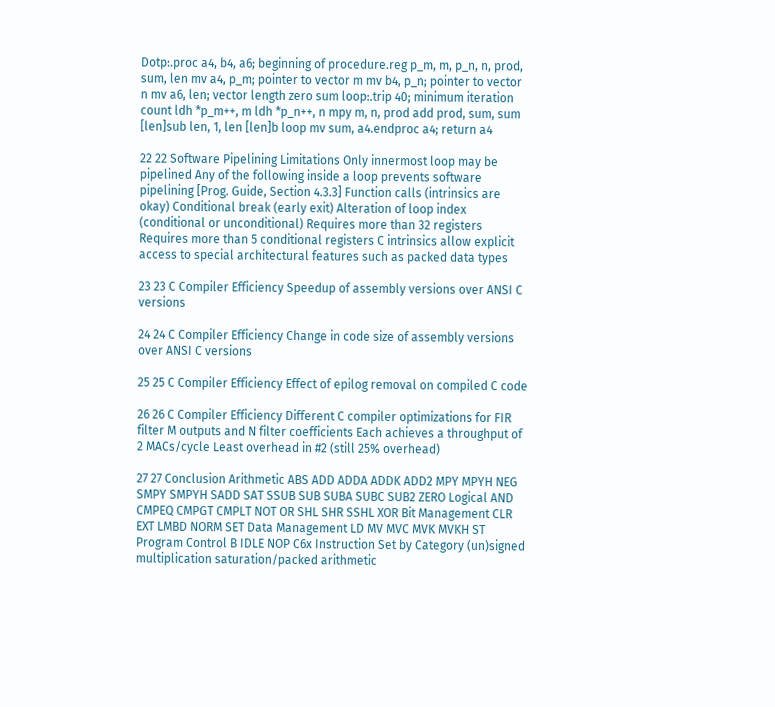Dotp:.proc a4, b4, a6; beginning of procedure.reg p_m, m, p_n, n, prod, sum, len mv a4, p_m; pointer to vector m mv b4, p_n; pointer to vector n mv a6, len; vector length zero sum loop:.trip 40; minimum iteration count ldh *p_m++, m ldh *p_n++, n mpy m, n, prod add prod, sum, sum [len]sub len, 1, len [len]b loop mv sum, a4.endproc a4; return a4

22 22 Software Pipelining Limitations Only innermost loop may be pipelined Any of the following inside a loop prevents software pipelining [Prog. Guide, Section 4.3.3] Function calls (intrinsics are okay) Conditional break (early exit) Alteration of loop index (conditional or unconditional) Requires more than 32 registers Requires more than 5 conditional registers C intrinsics allow explicit access to special architectural features such as packed data types

23 23 C Compiler Efficiency Speedup of assembly versions over ANSI C versions

24 24 C Compiler Efficiency Change in code size of assembly versions over ANSI C versions

25 25 C Compiler Efficiency Effect of epilog removal on compiled C code

26 26 C Compiler Efficiency Different C compiler optimizations for FIR filter M outputs and N filter coefficients Each achieves a throughput of 2 MACs/cycle Least overhead in #2 (still 25% overhead)

27 27 Conclusion Arithmetic ABS ADD ADDA ADDK ADD2 MPY MPYH NEG SMPY SMPYH SADD SAT SSUB SUB SUBA SUBC SUB2 ZERO Logical AND CMPEQ CMPGT CMPLT NOT OR SHL SHR SSHL XOR Bit Management CLR EXT LMBD NORM SET Data Management LD MV MVC MVK MVKH ST Program Control B IDLE NOP C6x Instruction Set by Category (un)signed multiplication saturation/packed arithmetic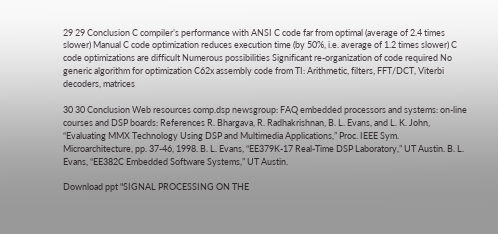29 29 Conclusion C compiler’s performance with ANSI C code far from optimal (average of 2.4 times slower) Manual C code optimization reduces execution time (by 50%, i.e. average of 1.2 times slower) C code optimizations are difficult Numerous possibilities Significant re-organization of code required No generic algorithm for optimization C62x assembly code from TI: Arithmetic, filters, FFT/DCT, Viterbi decoders, matrices

30 30 Conclusion Web resources comp.dsp newsgroup: FAQ embedded processors and systems: on-line courses and DSP boards: References R. Bhargava, R. Radhakrishnan, B. L. Evans, and L. K. John, “Evaluating MMX Technology Using DSP and Multimedia Applications,” Proc. IEEE Sym. Microarchitecture, pp. 37-46, 1998. B. L. Evans, “EE379K-17 Real-Time DSP Laboratory,” UT Austin. B. L. Evans, “EE382C Embedded Software Systems,” UT Austin.

Download ppt "SIGNAL PROCESSING ON THE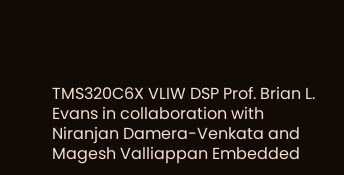TMS320C6X VLIW DSP Prof. Brian L. Evans in collaboration with Niranjan Damera-Venkata and Magesh Valliappan Embedded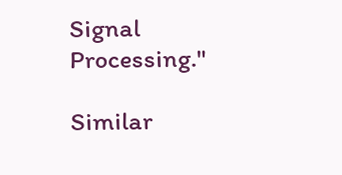Signal Processing."

Similar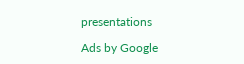presentations

Ads by Google